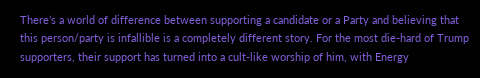There’s a world of difference between supporting a candidate or a Party and believing that this person/party is infallible is a completely different story. For the most die-hard of Trump supporters, their support has turned into a cult-like worship of him, with Energy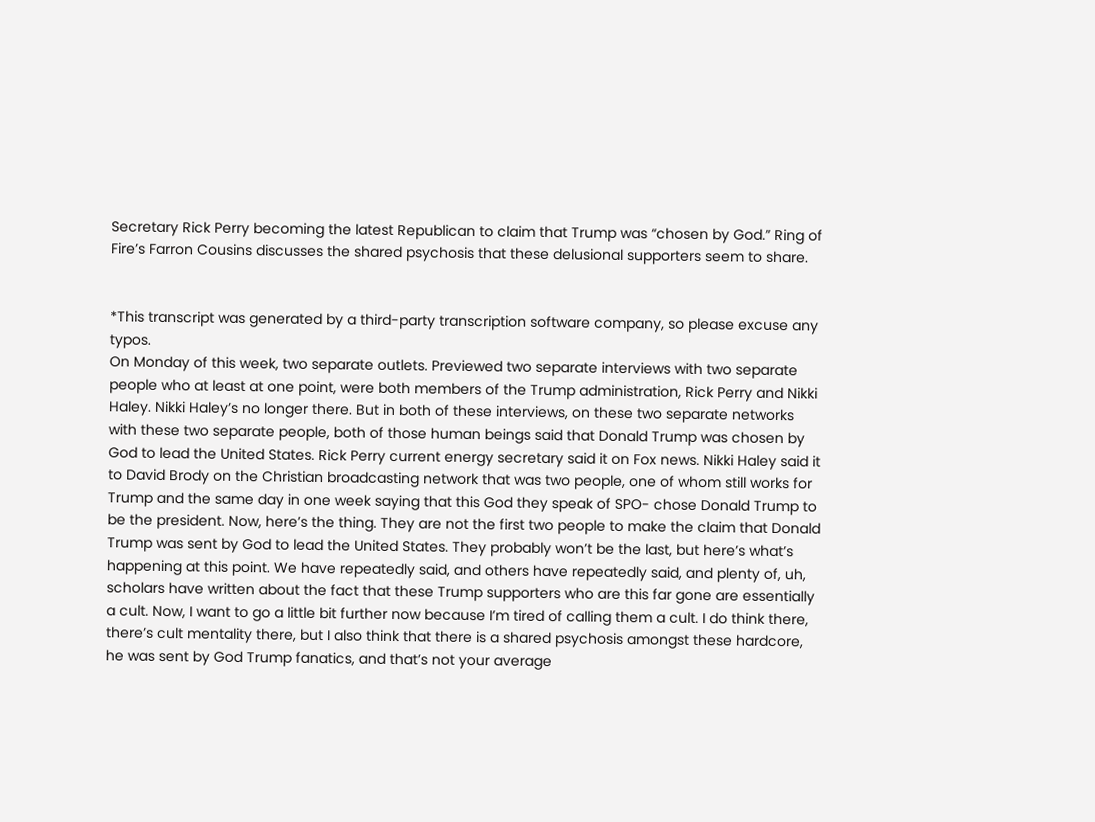Secretary Rick Perry becoming the latest Republican to claim that Trump was “chosen by God.” Ring of Fire’s Farron Cousins discusses the shared psychosis that these delusional supporters seem to share.


*This transcript was generated by a third-party transcription software company, so please excuse any typos.
On Monday of this week, two separate outlets. Previewed two separate interviews with two separate people who at least at one point, were both members of the Trump administration, Rick Perry and Nikki Haley. Nikki Haley’s no longer there. But in both of these interviews, on these two separate networks with these two separate people, both of those human beings said that Donald Trump was chosen by God to lead the United States. Rick Perry current energy secretary said it on Fox news. Nikki Haley said it to David Brody on the Christian broadcasting network that was two people, one of whom still works for Trump and the same day in one week saying that this God they speak of SPO- chose Donald Trump to be the president. Now, here’s the thing. They are not the first two people to make the claim that Donald Trump was sent by God to lead the United States. They probably won’t be the last, but here’s what’s happening at this point. We have repeatedly said, and others have repeatedly said, and plenty of, uh, scholars have written about the fact that these Trump supporters who are this far gone are essentially a cult. Now, I want to go a little bit further now because I’m tired of calling them a cult. I do think there, there’s cult mentality there, but I also think that there is a shared psychosis amongst these hardcore, he was sent by God Trump fanatics, and that’s not your average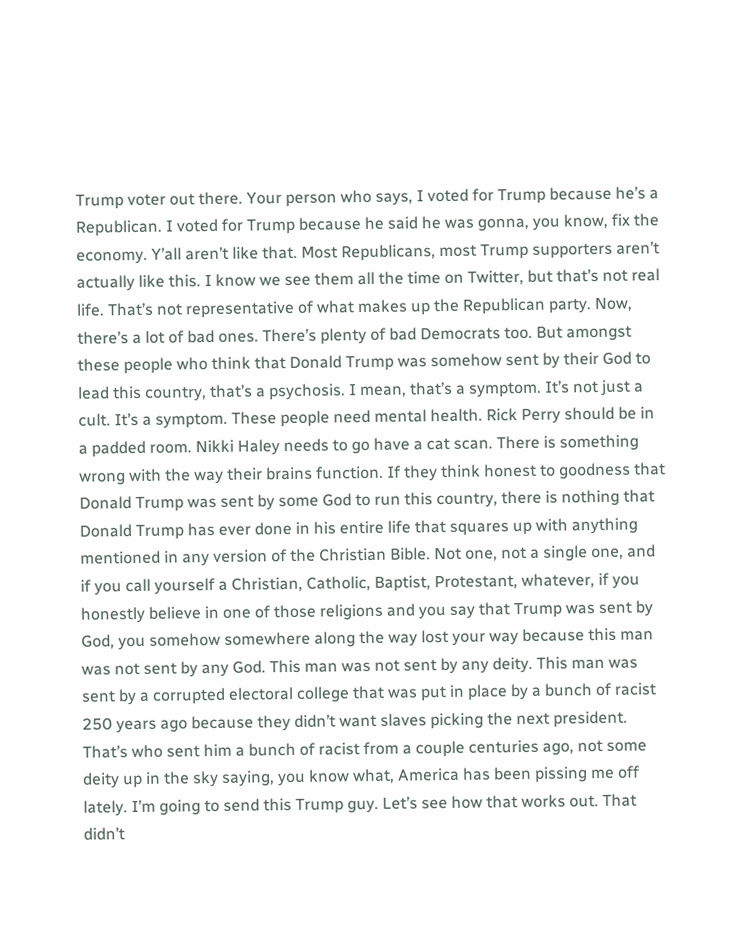Trump voter out there. Your person who says, I voted for Trump because he’s a Republican. I voted for Trump because he said he was gonna, you know, fix the economy. Y’all aren’t like that. Most Republicans, most Trump supporters aren’t actually like this. I know we see them all the time on Twitter, but that’s not real life. That’s not representative of what makes up the Republican party. Now, there’s a lot of bad ones. There’s plenty of bad Democrats too. But amongst these people who think that Donald Trump was somehow sent by their God to lead this country, that’s a psychosis. I mean, that’s a symptom. It’s not just a cult. It’s a symptom. These people need mental health. Rick Perry should be in a padded room. Nikki Haley needs to go have a cat scan. There is something wrong with the way their brains function. If they think honest to goodness that Donald Trump was sent by some God to run this country, there is nothing that Donald Trump has ever done in his entire life that squares up with anything mentioned in any version of the Christian Bible. Not one, not a single one, and if you call yourself a Christian, Catholic, Baptist, Protestant, whatever, if you honestly believe in one of those religions and you say that Trump was sent by God, you somehow somewhere along the way lost your way because this man was not sent by any God. This man was not sent by any deity. This man was sent by a corrupted electoral college that was put in place by a bunch of racist 250 years ago because they didn’t want slaves picking the next president. That’s who sent him a bunch of racist from a couple centuries ago, not some deity up in the sky saying, you know what, America has been pissing me off lately. I’m going to send this Trump guy. Let’s see how that works out. That didn’t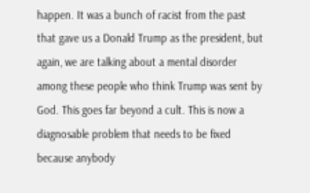happen. It was a bunch of racist from the past that gave us a Donald Trump as the president, but again, we are talking about a mental disorder among these people who think Trump was sent by God. This goes far beyond a cult. This is now a diagnosable problem that needs to be fixed because anybody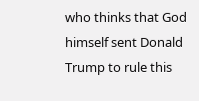who thinks that God himself sent Donald Trump to rule this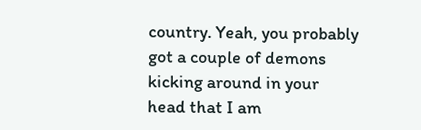country. Yeah, you probably got a couple of demons kicking around in your head that I am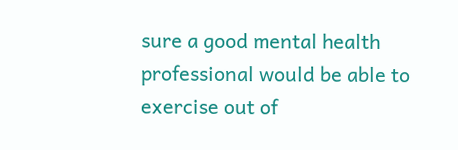sure a good mental health professional would be able to exercise out of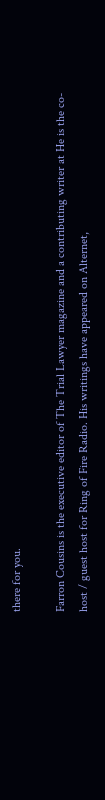there for you.

Farron Cousins is the executive editor of The Trial Lawyer magazine and a contributing writer at He is the co-host / guest host for Ring of Fire Radio. His writings have appeared on Alternet,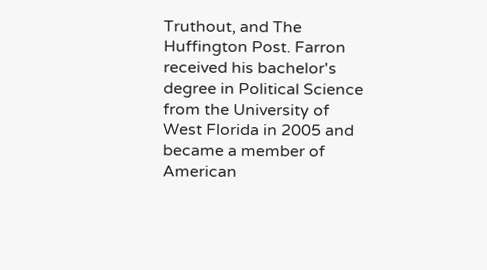Truthout, and The Huffington Post. Farron received his bachelor's degree in Political Science from the University of West Florida in 2005 and became a member of American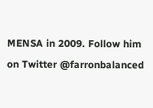MENSA in 2009. Follow him on Twitter @farronbalanced